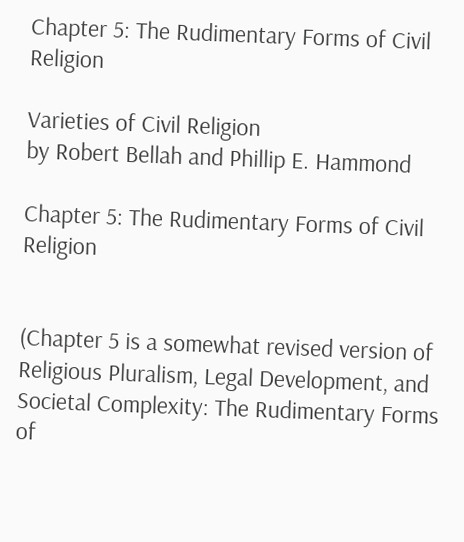Chapter 5: The Rudimentary Forms of Civil Religion

Varieties of Civil Religion
by Robert Bellah and Phillip E. Hammond

Chapter 5: The Rudimentary Forms of Civil Religion


(Chapter 5 is a somewhat revised version of Religious Pluralism, Legal Development, and Societal Complexity: The Rudimentary Forms of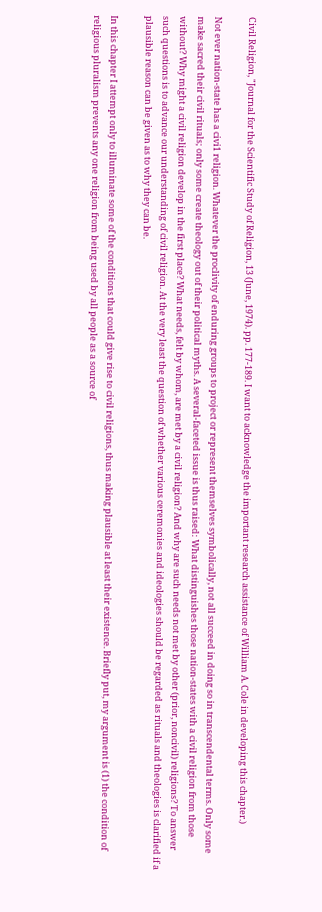Civil Religion, "Journal for the Scientific Study of Religion, 13 (June, 1974). pp. 177-189. I want to acknowledge the important research assistance of William A. Cole in developing this chapter.)

Not ever nation-state has a civi1 religion. Whatever the proclivity of enduring groups to project or represent themselves symbolically, not all succeed in doing so in transcendental terms. Only some make sacred their civil rituals; only some create theology out of their political myths. A several-faceted issue is thus raised: What distinguishes those nation-states with a civil religion from those without? Why might a civil religion develop in the first place? What needs, felt by whom, are met by a civil religion? And why are such needs not met by other (prior, noncivil) religions? To answer such questions is to advance our understanding of civil religion. At the very least the question of whether various ceremonies and ideologies should be regarded as rituals and theologies is clarified if a plausible reason can be given as to why they can be.

In this chapter I attempt only to illuminate some of the conditions that could give rise to civil religions, thus making plausible at least their existence. Briefly put, my argument is (1) the condition of religious pluralism prevents any one religion from being used by all people as a source of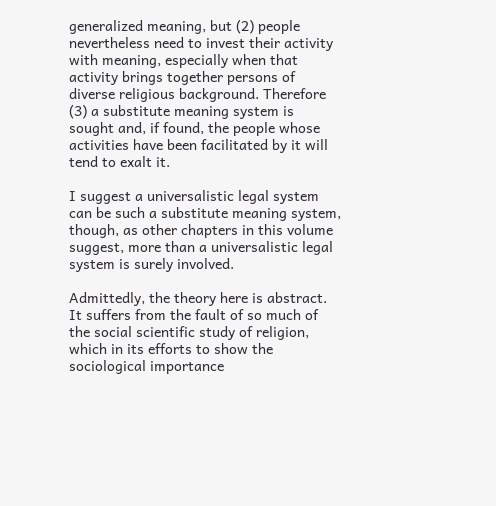generalized meaning, but (2) people nevertheless need to invest their activity with meaning, especially when that activity brings together persons of diverse religious background. Therefore (3) a substitute meaning system is sought and, if found, the people whose activities have been facilitated by it will tend to exalt it.

I suggest a universalistic legal system can be such a substitute meaning system, though, as other chapters in this volume suggest, more than a universalistic legal system is surely involved.

Admittedly, the theory here is abstract. It suffers from the fault of so much of the social scientific study of religion, which in its efforts to show the sociological importance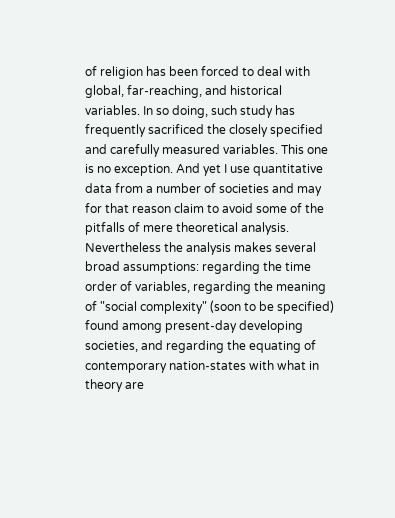of religion has been forced to deal with global, far-reaching, and historical variables. In so doing, such study has frequently sacrificed the closely specified and carefully measured variables. This one is no exception. And yet I use quantitative data from a number of societies and may for that reason claim to avoid some of the pitfalls of mere theoretical analysis. Nevertheless the analysis makes several broad assumptions: regarding the time order of variables, regarding the meaning of "social complexity" (soon to be specified) found among present-day developing societies, and regarding the equating of contemporary nation-states with what in theory are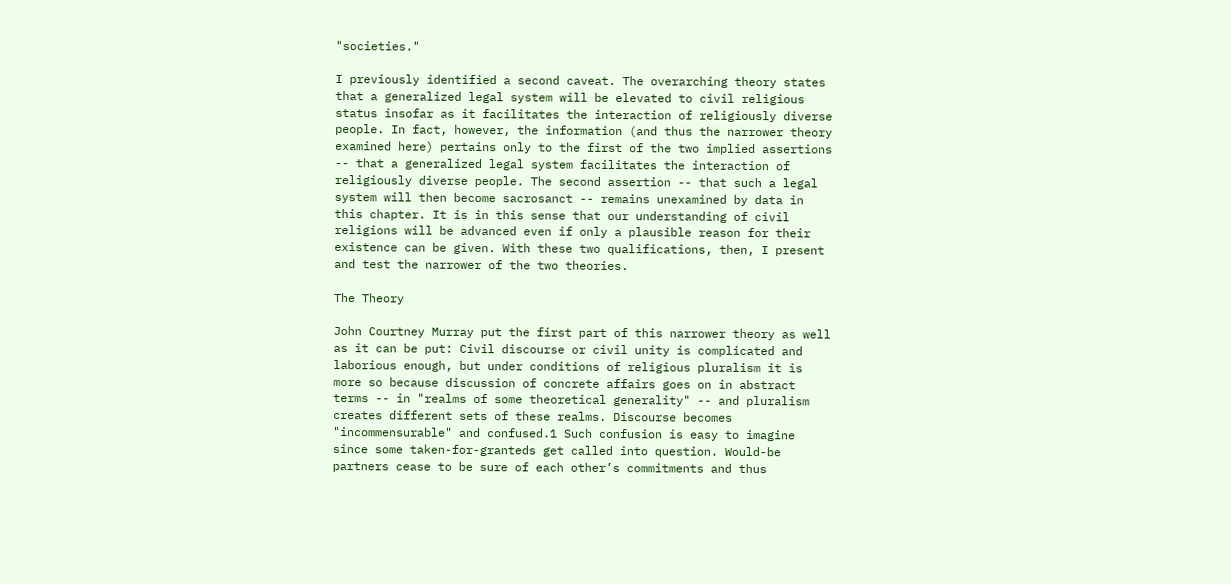"societies."

I previously identified a second caveat. The overarching theory states that a generalized legal system will be elevated to civil religious status insofar as it facilitates the interaction of religiously diverse people. In fact, however, the information (and thus the narrower theory examined here) pertains only to the first of the two implied assertions -- that a generalized legal system facilitates the interaction of religiously diverse people. The second assertion -- that such a legal system will then become sacrosanct -- remains unexamined by data in this chapter. It is in this sense that our understanding of civil religions will be advanced even if only a plausible reason for their existence can be given. With these two qualifications, then, I present and test the narrower of the two theories.

The Theory

John Courtney Murray put the first part of this narrower theory as well as it can be put: Civil discourse or civil unity is complicated and laborious enough, but under conditions of religious pluralism it is more so because discussion of concrete affairs goes on in abstract terms -- in "realms of some theoretical generality" -- and pluralism creates different sets of these realms. Discourse becomes "incommensurable" and confused.1 Such confusion is easy to imagine since some taken-for-granteds get called into question. Would-be partners cease to be sure of each other’s commitments and thus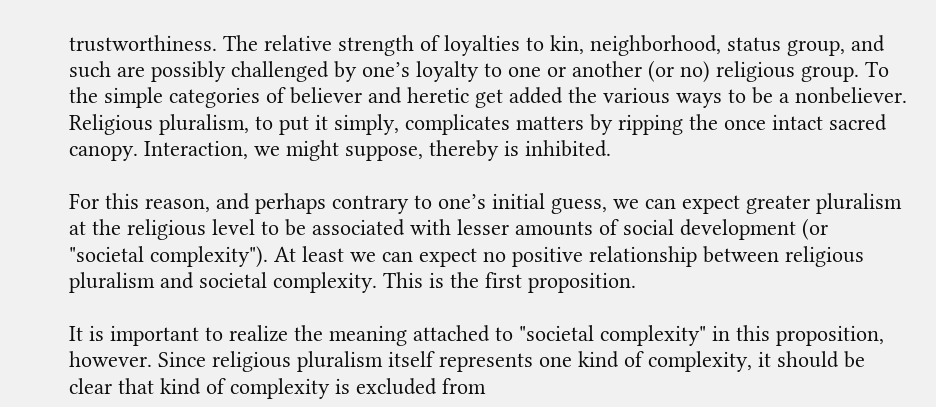trustworthiness. The relative strength of loyalties to kin, neighborhood, status group, and such are possibly challenged by one’s loyalty to one or another (or no) religious group. To the simple categories of believer and heretic get added the various ways to be a nonbeliever. Religious pluralism, to put it simply, complicates matters by ripping the once intact sacred canopy. Interaction, we might suppose, thereby is inhibited.

For this reason, and perhaps contrary to one’s initial guess, we can expect greater pluralism at the religious level to be associated with lesser amounts of social development (or "societal complexity"). At least we can expect no positive relationship between religious pluralism and societal complexity. This is the first proposition.

It is important to realize the meaning attached to "societal complexity" in this proposition, however. Since religious pluralism itself represents one kind of complexity, it should be clear that kind of complexity is excluded from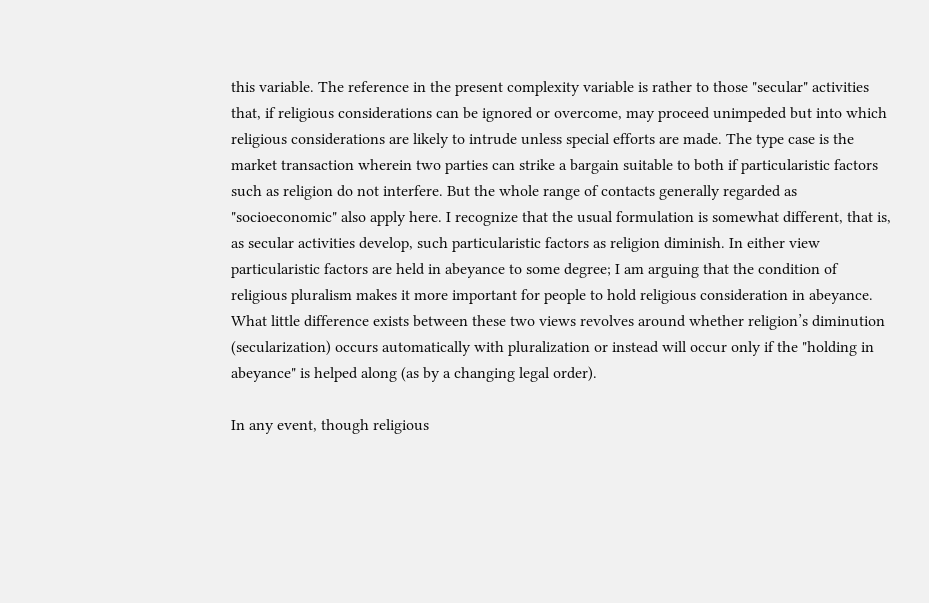this variable. The reference in the present complexity variable is rather to those "secular" activities that, if religious considerations can be ignored or overcome, may proceed unimpeded but into which religious considerations are likely to intrude unless special efforts are made. The type case is the market transaction wherein two parties can strike a bargain suitable to both if particularistic factors such as religion do not interfere. But the whole range of contacts generally regarded as "socioeconomic" also apply here. I recognize that the usual formulation is somewhat different, that is, as secular activities develop, such particularistic factors as religion diminish. In either view particularistic factors are held in abeyance to some degree; I am arguing that the condition of religious pluralism makes it more important for people to hold religious consideration in abeyance. What little difference exists between these two views revolves around whether religion’s diminution (secularization) occurs automatically with pluralization or instead will occur only if the "holding in abeyance" is helped along (as by a changing legal order).

In any event, though religious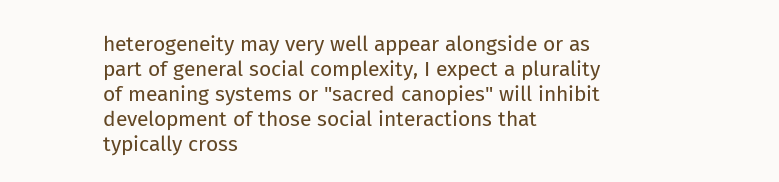heterogeneity may very well appear alongside or as part of general social complexity, I expect a plurality of meaning systems or "sacred canopies" will inhibit development of those social interactions that typically cross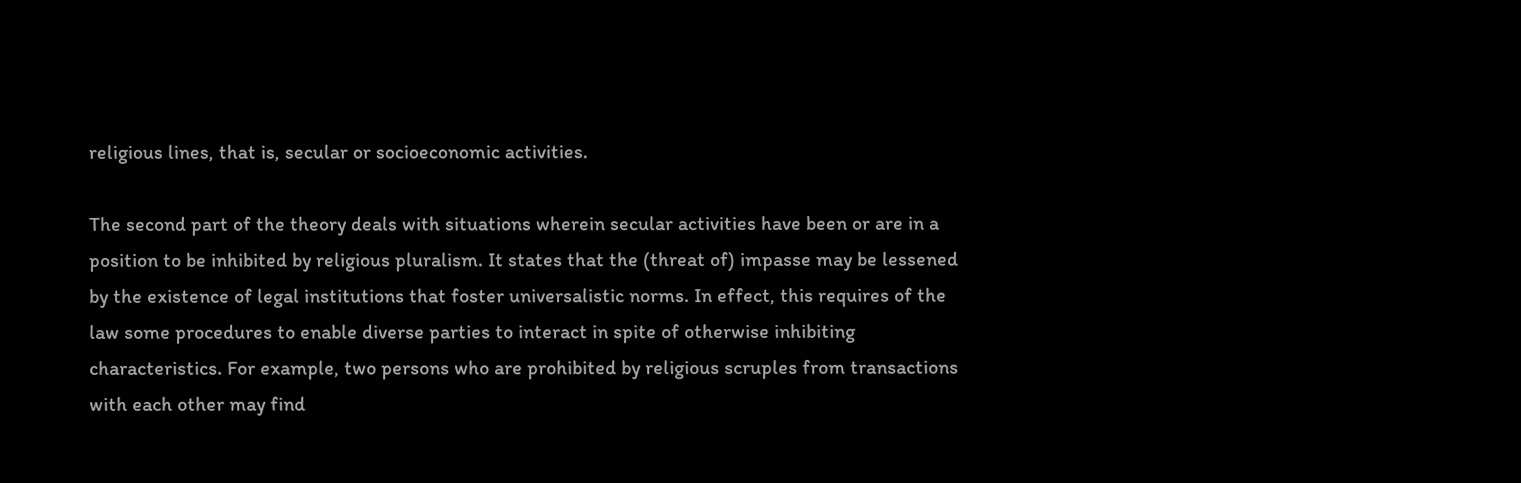religious lines, that is, secular or socioeconomic activities.

The second part of the theory deals with situations wherein secular activities have been or are in a position to be inhibited by religious pluralism. It states that the (threat of) impasse may be lessened by the existence of legal institutions that foster universalistic norms. In effect, this requires of the law some procedures to enable diverse parties to interact in spite of otherwise inhibiting characteristics. For example, two persons who are prohibited by religious scruples from transactions with each other may find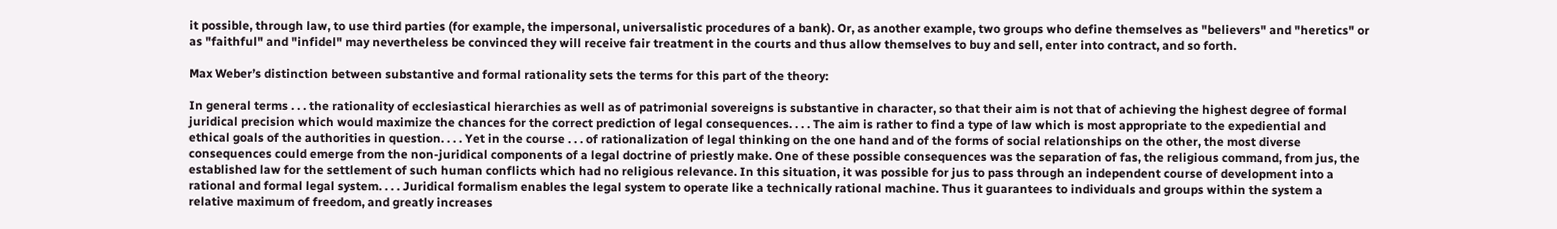it possible, through law, to use third parties (for example, the impersonal, universalistic procedures of a bank). Or, as another example, two groups who define themselves as "believers" and "heretics" or as "faithful" and "infidel" may nevertheless be convinced they will receive fair treatment in the courts and thus allow themselves to buy and sell, enter into contract, and so forth.

Max Weber’s distinction between substantive and formal rationality sets the terms for this part of the theory:

In general terms . . . the rationality of ecclesiastical hierarchies as well as of patrimonial sovereigns is substantive in character, so that their aim is not that of achieving the highest degree of formal juridical precision which would maximize the chances for the correct prediction of legal consequences. . . . The aim is rather to find a type of law which is most appropriate to the expediential and ethical goals of the authorities in question. . . . Yet in the course . . . of rationalization of legal thinking on the one hand and of the forms of social relationships on the other, the most diverse consequences could emerge from the non-juridical components of a legal doctrine of priestly make. One of these possible consequences was the separation of fas, the religious command, from jus, the established law for the settlement of such human conflicts which had no religious relevance. In this situation, it was possible for jus to pass through an independent course of development into a rational and formal legal system. . . . Juridical formalism enables the legal system to operate like a technically rational machine. Thus it guarantees to individuals and groups within the system a relative maximum of freedom, and greatly increases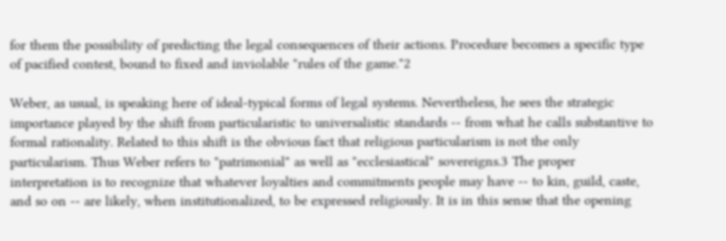for them the possibility of predicting the legal consequences of their actions. Procedure becomes a specific type of pacified contest, bound to fixed and inviolable "rules of the game."2

Weber, as usual, is speaking here of ideal-typical forms of legal systems. Nevertheless, he sees the strategic importance played by the shift from particularistic to universalistic standards -- from what he calls substantive to formal rationality. Related to this shift is the obvious fact that religious particularism is not the only particularism. Thus Weber refers to "patrimonial" as well as "ecclesiastical" sovereigns.3 The proper interpretation is to recognize that whatever loyalties and commitments people may have -- to kin, guild, caste, and so on -- are likely, when institutionalized, to be expressed religiously. It is in this sense that the opening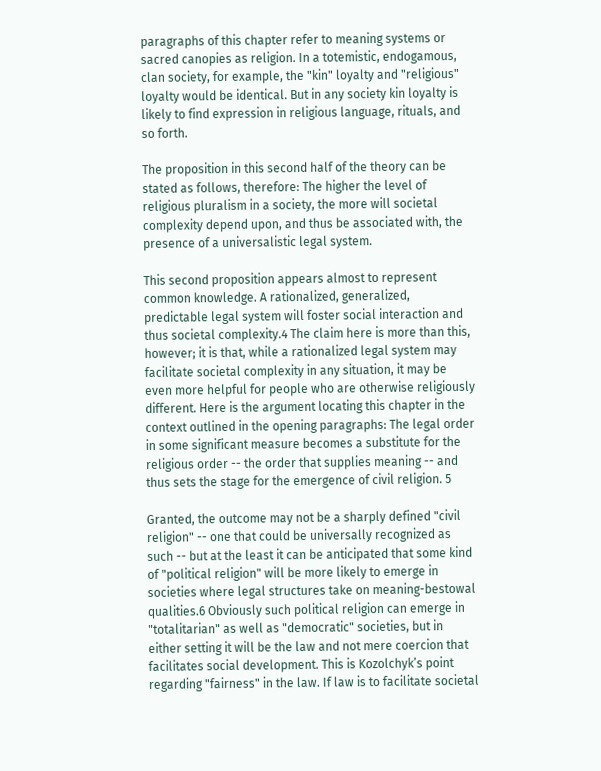paragraphs of this chapter refer to meaning systems or sacred canopies as religion. In a totemistic, endogamous, clan society, for example, the "kin" loyalty and "religious" loyalty would be identical. But in any society kin loyalty is likely to find expression in religious language, rituals, and so forth.

The proposition in this second half of the theory can be stated as follows, therefore: The higher the level of religious pluralism in a society, the more will societal complexity depend upon, and thus be associated with, the presence of a universalistic legal system.

This second proposition appears almost to represent common knowledge. A rationalized, generalized, predictable legal system will foster social interaction and thus societal complexity.4 The claim here is more than this, however; it is that, while a rationalized legal system may facilitate societal complexity in any situation, it may be even more helpful for people who are otherwise religiously different. Here is the argument locating this chapter in the context outlined in the opening paragraphs: The legal order in some significant measure becomes a substitute for the religious order -- the order that supplies meaning -- and thus sets the stage for the emergence of civil religion. 5

Granted, the outcome may not be a sharply defined "civil religion" -- one that could be universally recognized as such -- but at the least it can be anticipated that some kind of "political religion" will be more likely to emerge in societies where legal structures take on meaning-bestowal qualities.6 Obviously such political religion can emerge in "totalitarian" as well as "democratic" societies, but in either setting it will be the law and not mere coercion that facilitates social development. This is Kozolchyk’s point regarding "fairness" in the law. If law is to facilitate societal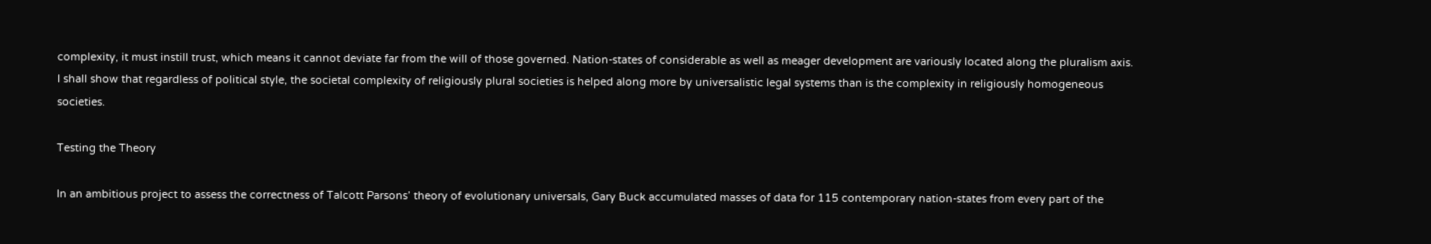complexity, it must instill trust, which means it cannot deviate far from the will of those governed. Nation-states of considerable as well as meager development are variously located along the pluralism axis. I shall show that regardless of political style, the societal complexity of religiously plural societies is helped along more by universalistic legal systems than is the complexity in religiously homogeneous societies.

Testing the Theory

In an ambitious project to assess the correctness of Talcott Parsons’ theory of evolutionary universals, Gary Buck accumulated masses of data for 115 contemporary nation-states from every part of the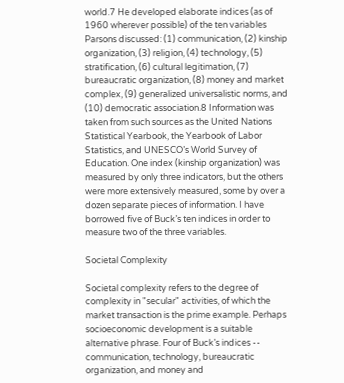world.7 He developed elaborate indices (as of 1960 wherever possible) of the ten variables Parsons discussed: (1) communication, (2) kinship organization, (3) religion, (4) technology, (5) stratification, (6) cultural legitimation, (7) bureaucratic organization, (8) money and market complex, (9) generalized universalistic norms, and (10) democratic association.8 Information was taken from such sources as the United Nations Statistical Yearbook, the Yearbook of Labor Statistics, and UNESCO’s World Survey of Education. One index (kinship organization) was measured by only three indicators, but the others were more extensively measured, some by over a dozen separate pieces of information. I have borrowed five of Buck’s ten indices in order to measure two of the three variables.

Societal Complexity

Societal complexity refers to the degree of complexity in "secular" activities, of which the market transaction is the prime example. Perhaps socioeconomic development is a suitable alternative phrase. Four of Buck’s indices -- communication, technology, bureaucratic organization, and money and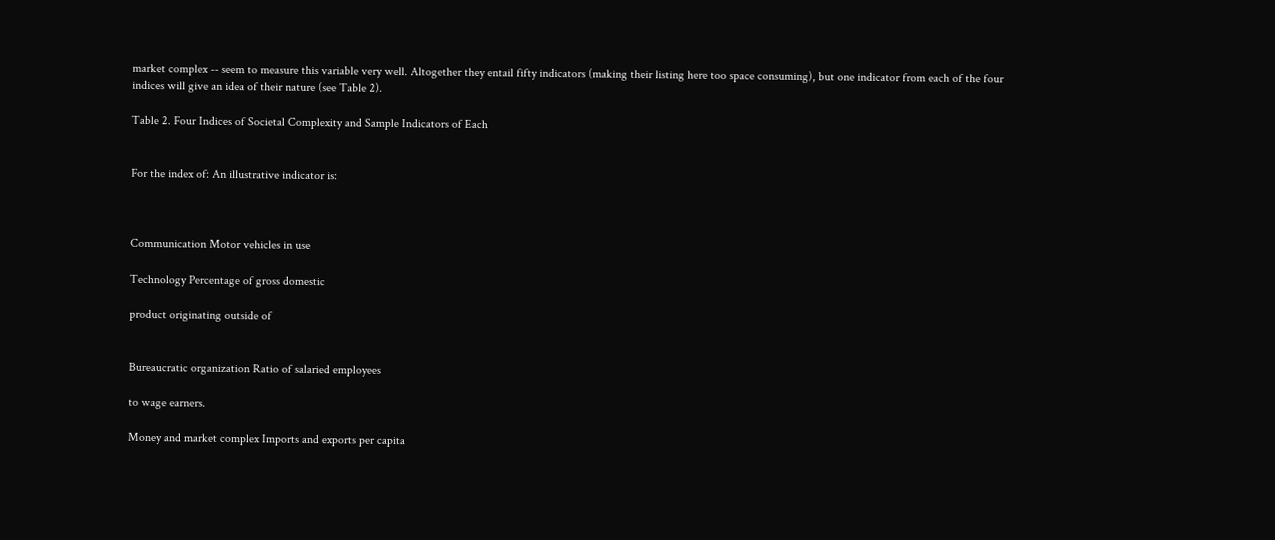market complex -- seem to measure this variable very well. Altogether they entail fifty indicators (making their listing here too space consuming), but one indicator from each of the four indices will give an idea of their nature (see Table 2).

Table 2. Four Indices of Societal Complexity and Sample Indicators of Each


For the index of: An illustrative indicator is:



Communication Motor vehicles in use

Technology Percentage of gross domestic

product originating outside of


Bureaucratic organization Ratio of salaried employees

to wage earners.

Money and market complex Imports and exports per capita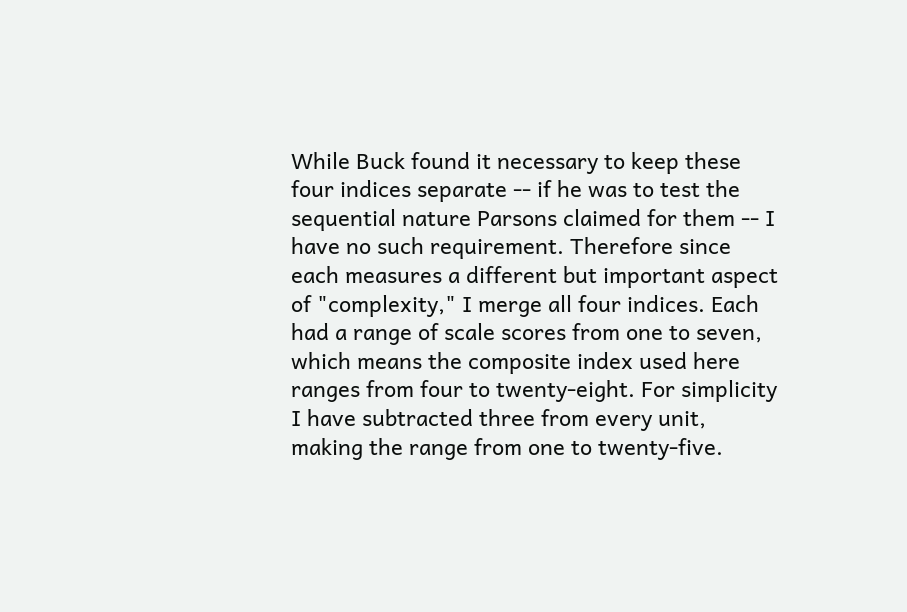While Buck found it necessary to keep these four indices separate -- if he was to test the sequential nature Parsons claimed for them -- I have no such requirement. Therefore since each measures a different but important aspect of "complexity," I merge all four indices. Each had a range of scale scores from one to seven, which means the composite index used here ranges from four to twenty-eight. For simplicity I have subtracted three from every unit, making the range from one to twenty-five.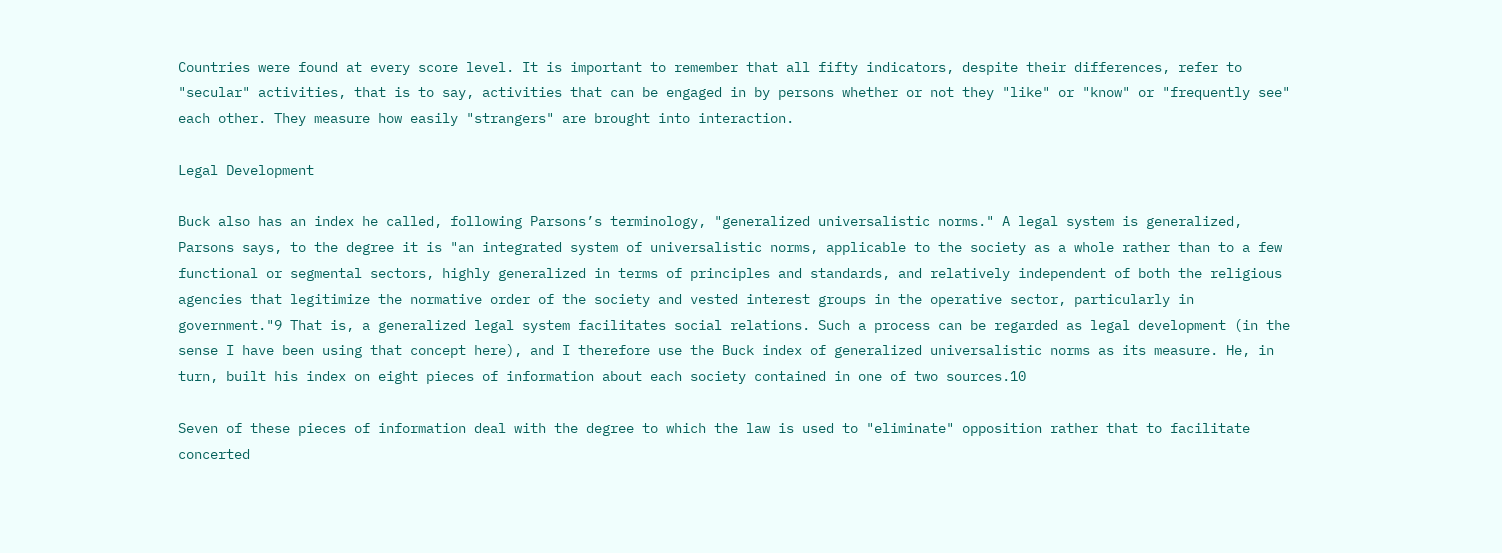Countries were found at every score level. It is important to remember that all fifty indicators, despite their differences, refer to "secular" activities, that is to say, activities that can be engaged in by persons whether or not they "like" or "know" or "frequently see" each other. They measure how easily "strangers" are brought into interaction.

Legal Development

Buck also has an index he called, following Parsons’s terminology, "generalized universalistic norms." A legal system is generalized, Parsons says, to the degree it is "an integrated system of universalistic norms, applicable to the society as a whole rather than to a few functional or segmental sectors, highly generalized in terms of principles and standards, and relatively independent of both the religious agencies that legitimize the normative order of the society and vested interest groups in the operative sector, particularly in government."9 That is, a generalized legal system facilitates social relations. Such a process can be regarded as legal development (in the sense I have been using that concept here), and I therefore use the Buck index of generalized universalistic norms as its measure. He, in turn, built his index on eight pieces of information about each society contained in one of two sources.10

Seven of these pieces of information deal with the degree to which the law is used to "eliminate" opposition rather that to facilitate concerted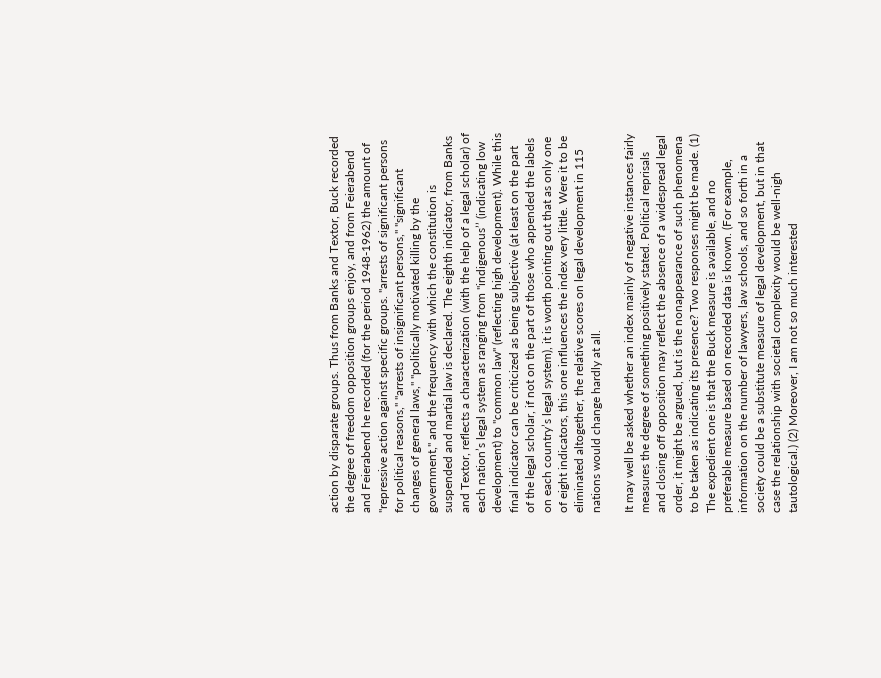action by disparate groups. Thus from Banks and Textor, Buck recorded the degree of freedom opposition groups enjoy, and from Feierabend and Feierabend he recorded (for the period 1948-1962) the amount of "repressive action against specific groups. "arrests of significant persons for political reasons," "arrests of insignificant persons," "significant changes of general laws," "politically motivated killing by the government," and the frequency with which the constitution is suspended and martial law is declared. The eighth indicator, from Banks and Textor, reflects a characterization (with the help of a legal scholar) of each nation’s legal system as ranging from "indigenous’’ (indicating low development) to "common law" (reflecting high development). While this final indicator can be criticized as being subjective (at least on the part of the legal scholar, if not on the part of those who appended the labels on each country’s legal system), it is worth pointing out that as only one of eight indicators, this one influences the index very little. Were it to be eliminated altogether, the relative scores on legal development in 115 nations would change hardly at all.

It may well be asked whether an index mainly of negative instances fairly measures the degree of something positively stated. Political reprisals and closing off opposition may reflect the absence of a widespread legal order, it might be argued, but is the nonappearance of such phenomena to be taken as indicating its presence? Two responses might be made. (1) The expedient one is that the Buck measure is available, and no preferable measure based on recorded data is known. (For example, information on the number of lawyers, law schools, and so forth in a society could be a substitute measure of legal development, but in that case the relationship with societal complexity would be well-nigh tautological.) (2) Moreover, I am not so much interested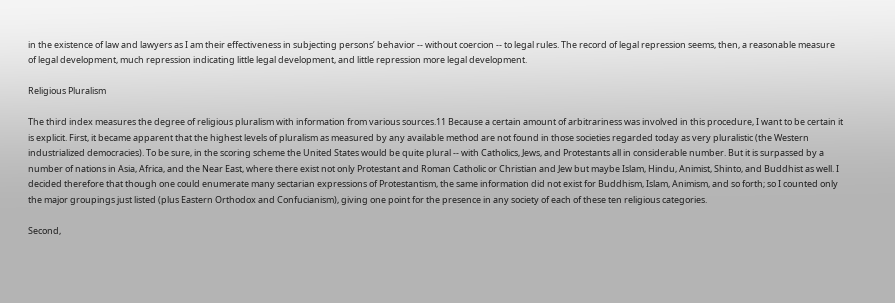in the existence of law and lawyers as I am their effectiveness in subjecting persons’ behavior -- without coercion -- to legal rules. The record of legal repression seems, then, a reasonable measure of legal development, much repression indicating little legal development, and little repression more legal development.

Religious Pluralism

The third index measures the degree of religious pluralism with information from various sources.11 Because a certain amount of arbitrariness was involved in this procedure, I want to be certain it is explicit. First, it became apparent that the highest levels of pluralism as measured by any available method are not found in those societies regarded today as very pluralistic (the Western industrialized democracies). To be sure, in the scoring scheme the United States would be quite plural -- with Catholics, Jews, and Protestants all in considerable number. But it is surpassed by a number of nations in Asia, Africa, and the Near East, where there exist not only Protestant and Roman Catholic or Christian and Jew but maybe Islam, Hindu, Animist, Shinto, and Buddhist as well. I decided therefore that though one could enumerate many sectarian expressions of Protestantism, the same information did not exist for Buddhism, Islam, Animism, and so forth; so I counted only the major groupings just listed (plus Eastern Orthodox and Confucianism), giving one point for the presence in any society of each of these ten religious categories.

Second,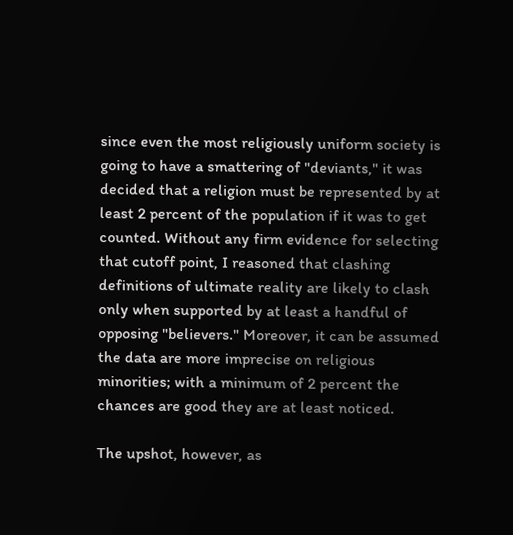since even the most religiously uniform society is going to have a smattering of "deviants," it was decided that a religion must be represented by at least 2 percent of the population if it was to get counted. Without any firm evidence for selecting that cutoff point, I reasoned that clashing definitions of ultimate reality are likely to clash only when supported by at least a handful of opposing "believers." Moreover, it can be assumed the data are more imprecise on religious minorities; with a minimum of 2 percent the chances are good they are at least noticed.

The upshot, however, as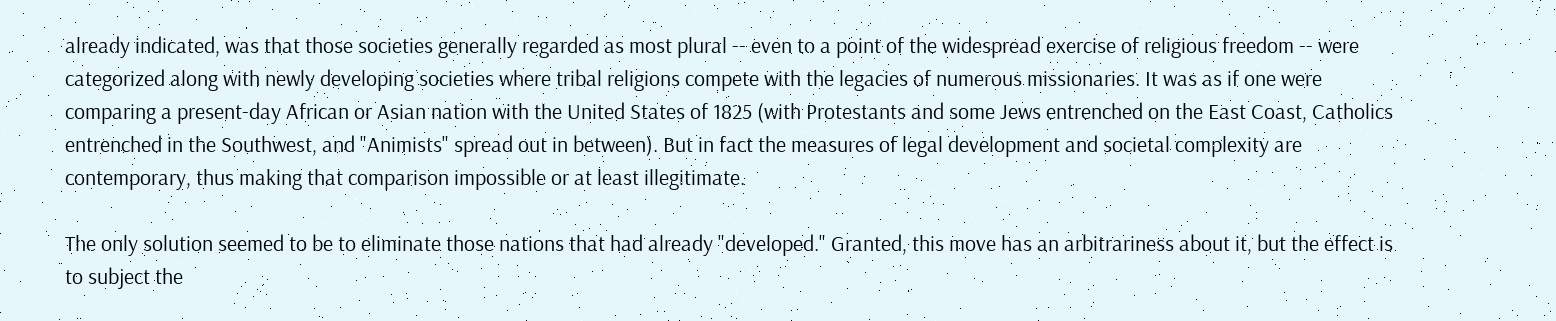already indicated, was that those societies generally regarded as most plural -- even to a point of the widespread exercise of religious freedom -- were categorized along with newly developing societies where tribal religions compete with the legacies of numerous missionaries. It was as if one were comparing a present-day African or Asian nation with the United States of 1825 (with Protestants and some Jews entrenched on the East Coast, Catholics entrenched in the Southwest, and "Animists" spread out in between). But in fact the measures of legal development and societal complexity are contemporary, thus making that comparison impossible or at least illegitimate.

The only solution seemed to be to eliminate those nations that had already "developed." Granted, this move has an arbitrariness about it, but the effect is to subject the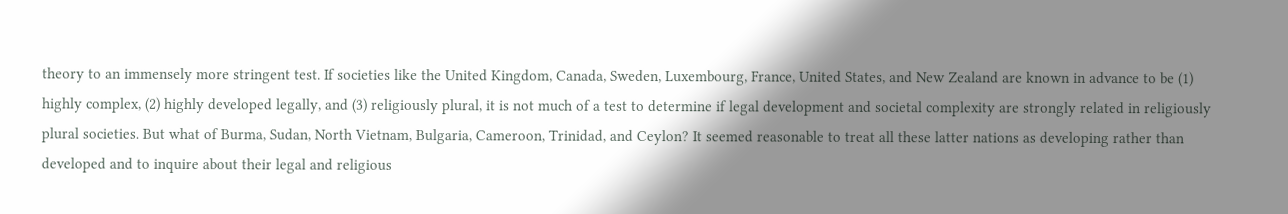theory to an immensely more stringent test. If societies like the United Kingdom, Canada, Sweden, Luxembourg, France, United States, and New Zealand are known in advance to be (1) highly complex, (2) highly developed legally, and (3) religiously plural, it is not much of a test to determine if legal development and societal complexity are strongly related in religiously plural societies. But what of Burma, Sudan, North Vietnam, Bulgaria, Cameroon, Trinidad, and Ceylon? It seemed reasonable to treat all these latter nations as developing rather than developed and to inquire about their legal and religious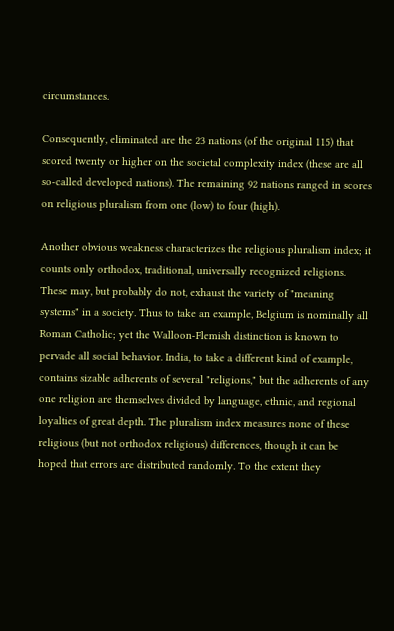circumstances.

Consequently, eliminated are the 23 nations (of the original 115) that scored twenty or higher on the societal complexity index (these are all so-called developed nations). The remaining 92 nations ranged in scores on religious pluralism from one (low) to four (high).

Another obvious weakness characterizes the religious pluralism index; it counts only orthodox, traditional, universally recognized religions. These may, but probably do not, exhaust the variety of "meaning systems" in a society. Thus to take an example, Belgium is nominally all Roman Catholic; yet the Walloon-Flemish distinction is known to pervade all social behavior. India, to take a different kind of example, contains sizable adherents of several "religions," but the adherents of any one religion are themselves divided by language, ethnic, and regional loyalties of great depth. The pluralism index measures none of these religious (but not orthodox religious) differences, though it can be hoped that errors are distributed randomly. To the extent they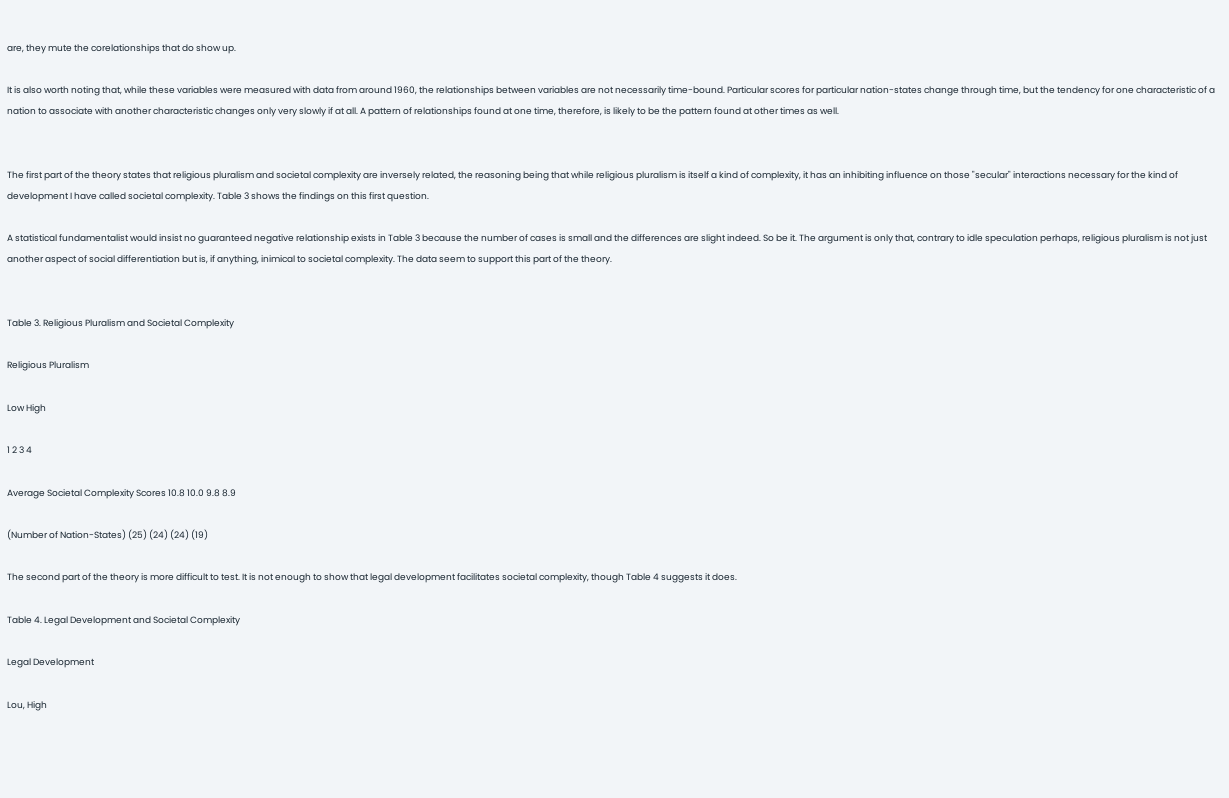are, they mute the corelationships that do show up.

It is also worth noting that, while these variables were measured with data from around 1960, the relationships between variables are not necessarily time-bound. Particular scores for particular nation-states change through time, but the tendency for one characteristic of a nation to associate with another characteristic changes only very slowly if at all. A pattern of relationships found at one time, therefore, is likely to be the pattern found at other times as well.


The first part of the theory states that religious pluralism and societal complexity are inversely related, the reasoning being that while religious pluralism is itself a kind of complexity, it has an inhibiting influence on those "secular" interactions necessary for the kind of development I have called societal complexity. Table 3 shows the findings on this first question.

A statistical fundamentalist would insist no guaranteed negative relationship exists in Table 3 because the number of cases is small and the differences are slight indeed. So be it. The argument is only that, contrary to idle speculation perhaps, religious pluralism is not just another aspect of social differentiation but is, if anything, inimical to societal complexity. The data seem to support this part of the theory.


Table 3. Religious Pluralism and Societal Complexity

Religious Pluralism

Low High

1 2 3 4

Average Societal Complexity Scores 10.8 10.0 9.8 8.9

(Number of Nation-States) (25) (24) (24) (19)

The second part of the theory is more difficult to test. It is not enough to show that legal development facilitates societal complexity, though Table 4 suggests it does.

Table 4. Legal Development and Societal Complexity

Legal Development

Lou, High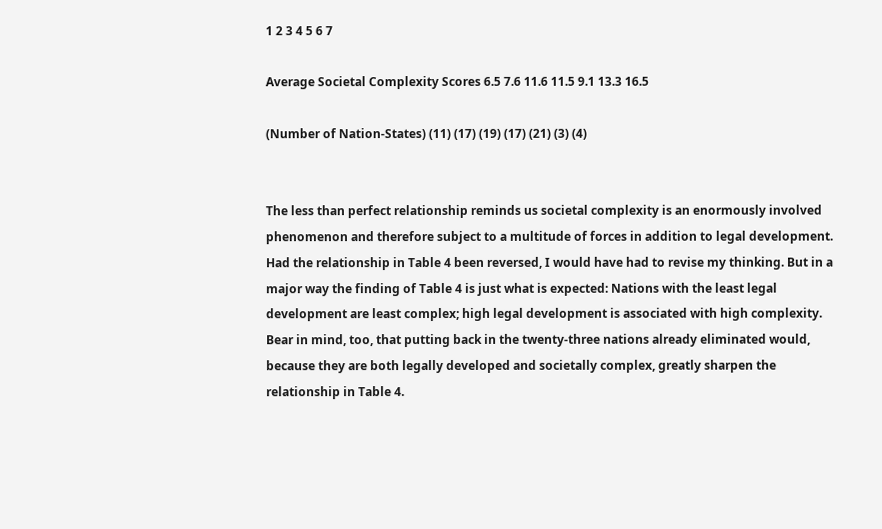1 2 3 4 5 6 7

Average Societal Complexity Scores 6.5 7.6 11.6 11.5 9.1 13.3 16.5

(Number of Nation-States) (11) (17) (19) (17) (21) (3) (4)


The less than perfect relationship reminds us societal complexity is an enormously involved phenomenon and therefore subject to a multitude of forces in addition to legal development. Had the relationship in Table 4 been reversed, I would have had to revise my thinking. But in a major way the finding of Table 4 is just what is expected: Nations with the least legal development are least complex; high legal development is associated with high complexity. Bear in mind, too, that putting back in the twenty-three nations already eliminated would, because they are both legally developed and societally complex, greatly sharpen the relationship in Table 4.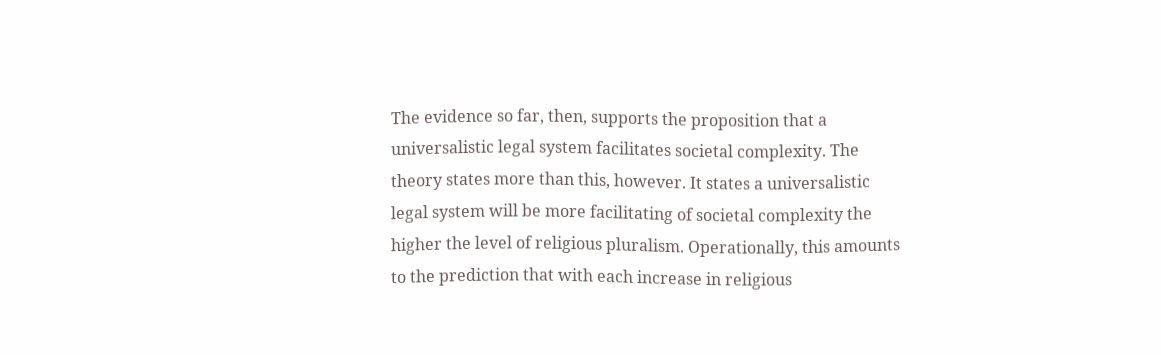The evidence so far, then, supports the proposition that a universalistic legal system facilitates societal complexity. The theory states more than this, however. It states a universalistic legal system will be more facilitating of societal complexity the higher the level of religious pluralism. Operationally, this amounts to the prediction that with each increase in religious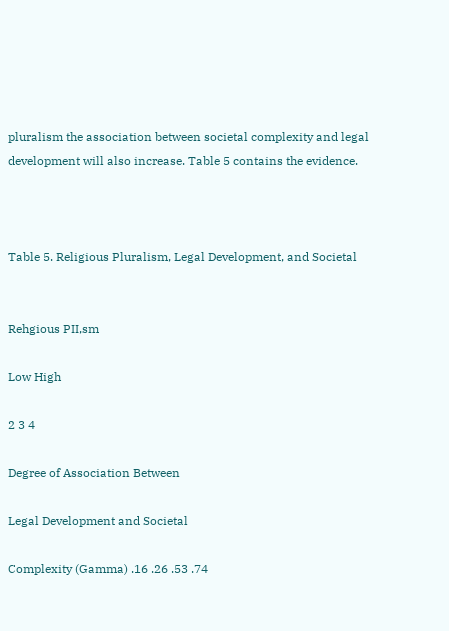pluralism the association between societal complexity and legal development will also increase. Table 5 contains the evidence.



Table 5. Religious Pluralism, Legal Development, and Societal


Rehgious PII,sm

Low High

2 3 4

Degree of Association Between

Legal Development and Societal

Complexity (Gamma) .16 .26 .53 .74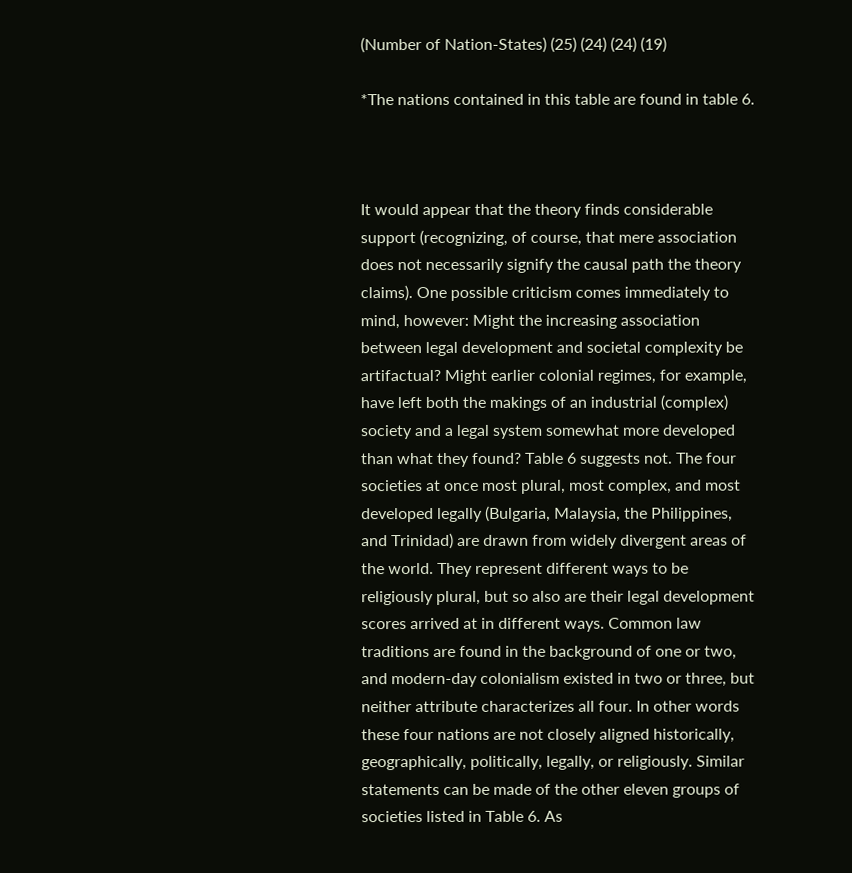(Number of Nation-States) (25) (24) (24) (19)

*The nations contained in this table are found in table 6.



It would appear that the theory finds considerable support (recognizing, of course, that mere association does not necessarily signify the causal path the theory claims). One possible criticism comes immediately to mind, however: Might the increasing association between legal development and societal complexity be artifactual? Might earlier colonial regimes, for example, have left both the makings of an industrial (complex) society and a legal system somewhat more developed than what they found? Table 6 suggests not. The four societies at once most plural, most complex, and most developed legally (Bulgaria, Malaysia, the Philippines, and Trinidad) are drawn from widely divergent areas of the world. They represent different ways to be religiously plural, but so also are their legal development scores arrived at in different ways. Common law traditions are found in the background of one or two, and modern-day colonialism existed in two or three, but neither attribute characterizes all four. In other words these four nations are not closely aligned historically, geographically, politically, legally, or religiously. Similar statements can be made of the other eleven groups of societies listed in Table 6. As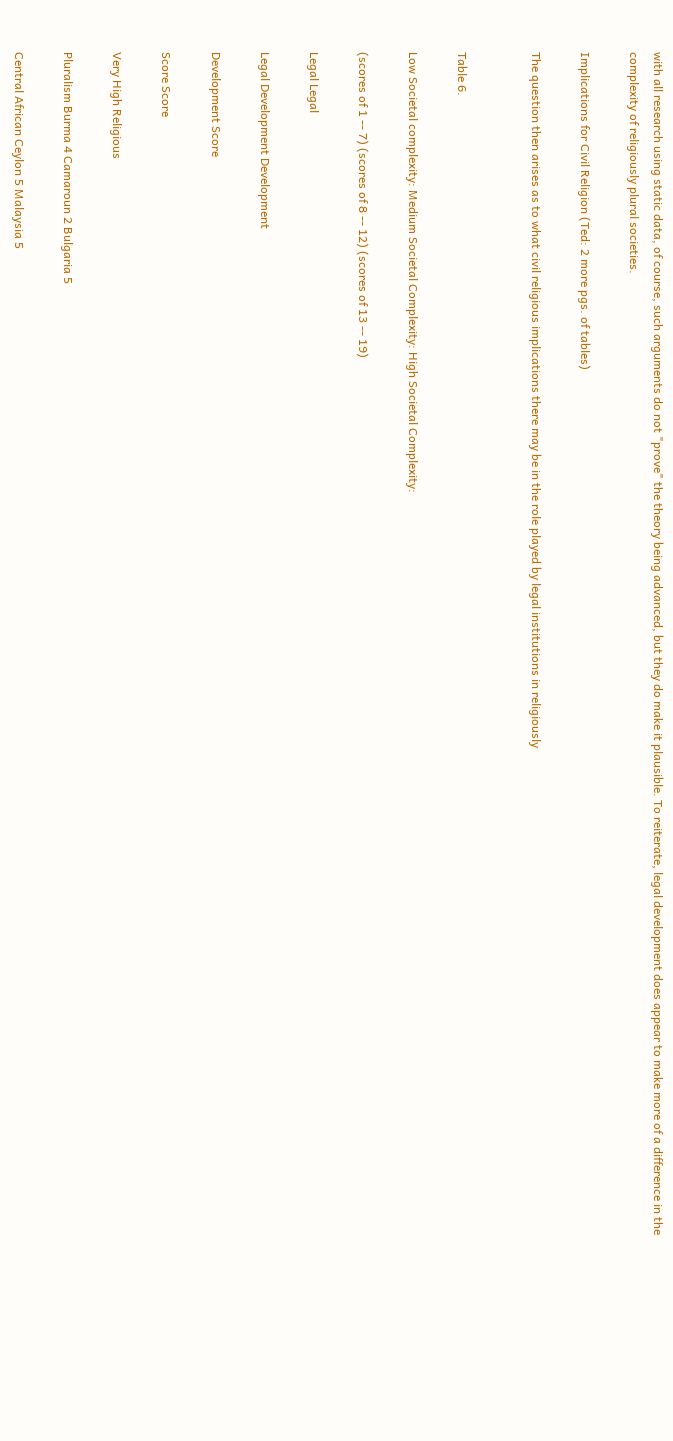with all research using static data, of course, such arguments do not "prove" the theory being advanced, but they do make it plausible. To reiterate, legal development does appear to make more of a difference in the complexity of religiously plural societies.

Implications for Civil Religion (Ted: 2 more pgs. of tables)

The question then arises as to what civil religious implications there may be in the role played by legal institutions in religiously


Table 6.

Low Societal complexity: Medium Societal Complexity: High Societal Complexity:

(scores of 1 -- 7) (scores of 8 -- 12) (scores of 13 -- 19)

Legal Legal

Legal Development Development

Development Score

Score Score

Very High Religious

Pluralism Burma 4 Camaroun 2 Bulgaria 5

Central African Ceylon 5 Malaysia 5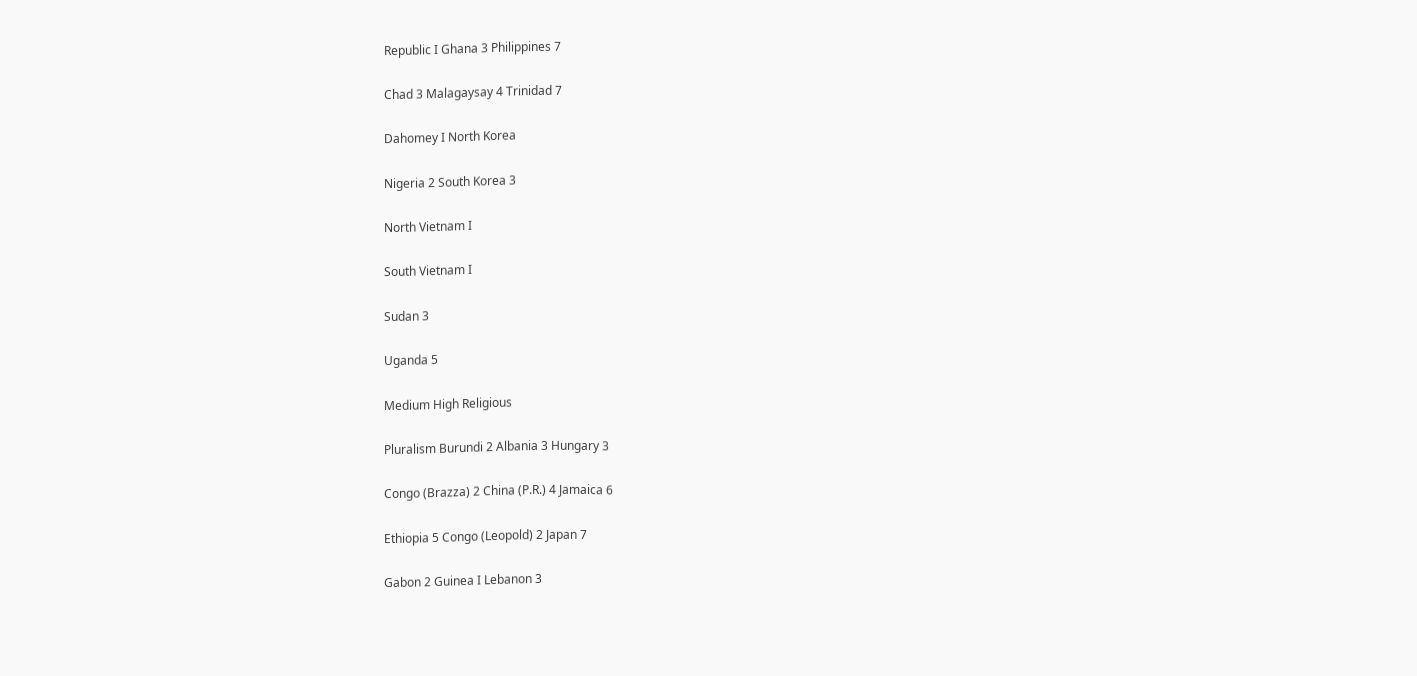Republic I Ghana 3 Philippines 7

Chad 3 Malagaysay 4 Trinidad 7

Dahomey I North Korea

Nigeria 2 South Korea 3

North Vietnam I

South Vietnam I

Sudan 3

Uganda 5

Medium High Religious

Pluralism Burundi 2 Albania 3 Hungary 3

Congo (Brazza) 2 China (P.R.) 4 Jamaica 6

Ethiopia 5 Congo (Leopold) 2 Japan 7

Gabon 2 Guinea I Lebanon 3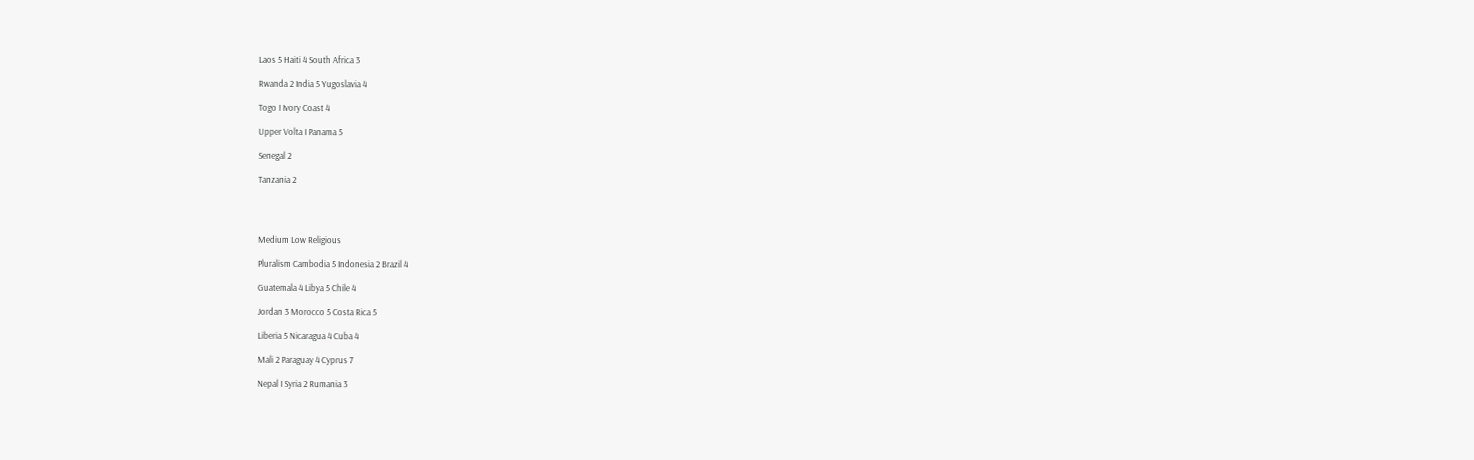Laos 5 Haiti 4 South Africa 3

Rwanda 2 India 5 Yugoslavia 4

Togo I Ivory Coast 4

Upper Volta I Panama 5

Senegal 2

Tanzania 2




Medium Low Religious

Pluralism Cambodia 5 Indonesia 2 Brazil 4

Guatemala 4 Libya 5 Chile 4

Jordan 3 Morocco 5 Costa Rica 5

Liberia 5 Nicaragua 4 Cuba 4

Mali 2 Paraguay 4 Cyprus 7

Nepal I Syria 2 Rumania 3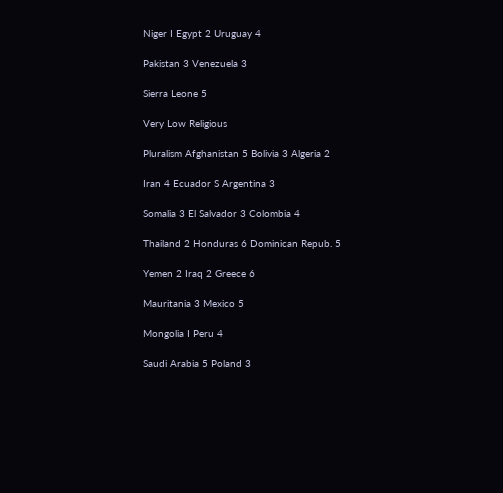Niger I Egypt 2 Uruguay 4

Pakistan 3 Venezuela 3

Sierra Leone 5

Very Low Religious

Pluralism Afghanistan 5 Bolivia 3 Algeria 2

Iran 4 Ecuador S Argentina 3

Somalia 3 El Salvador 3 Colombia 4

Thailand 2 Honduras 6 Dominican Repub. 5

Yemen 2 Iraq 2 Greece 6

Mauritania 3 Mexico 5

Mongolia I Peru 4

Saudi Arabia 5 Poland 3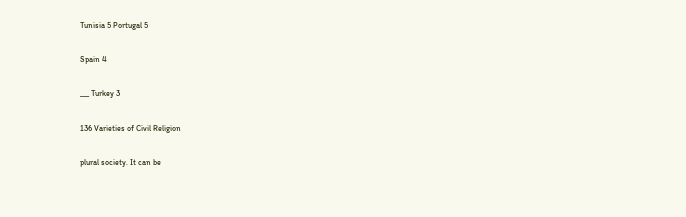Tunisia 5 Portugal 5

Spain 4

___ Turkey 3

136 Varieties of Civil Religion

plural society. It can be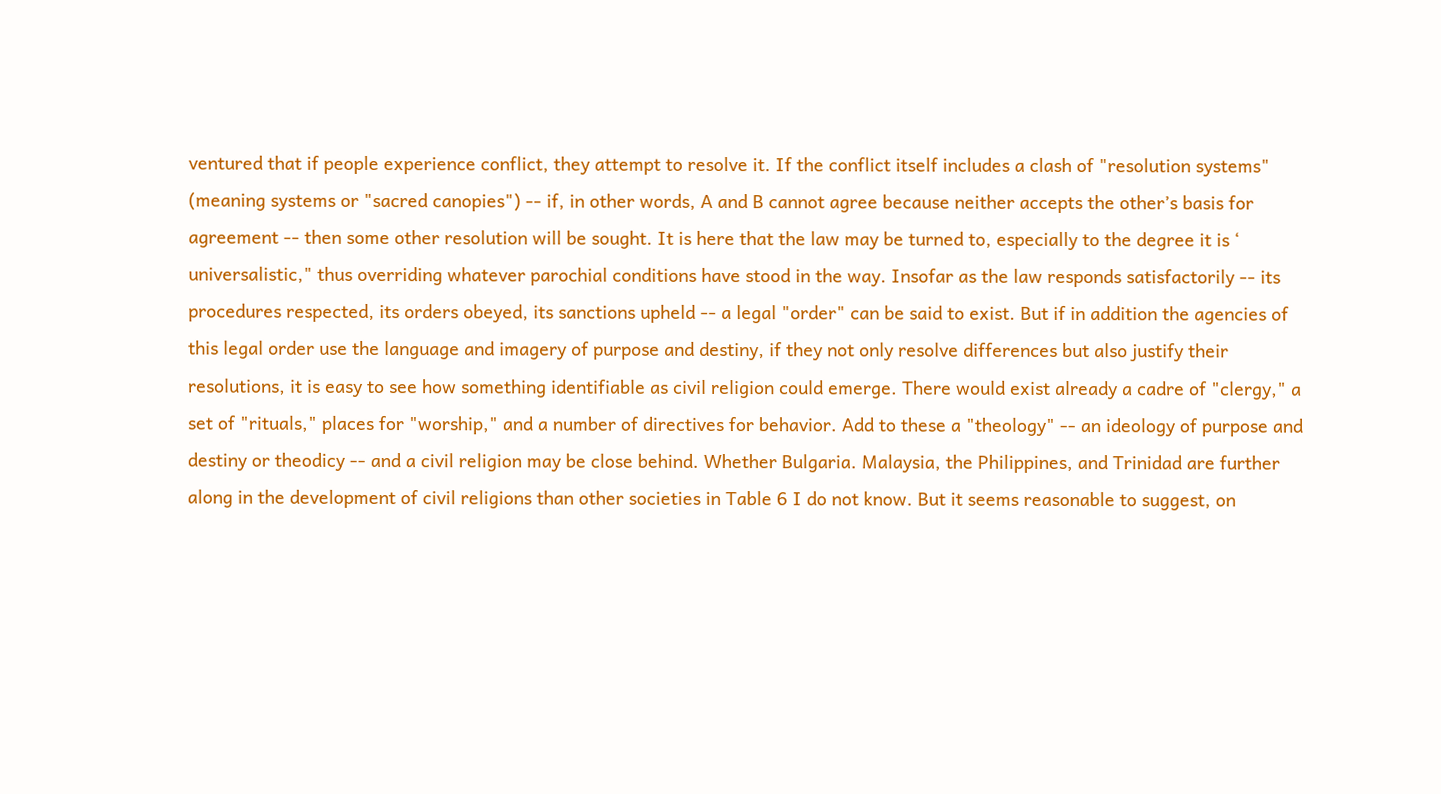ventured that if people experience conflict, they attempt to resolve it. If the conflict itself includes a clash of "resolution systems" (meaning systems or "sacred canopies") -- if, in other words, A and B cannot agree because neither accepts the other’s basis for agreement -- then some other resolution will be sought. It is here that the law may be turned to, especially to the degree it is ‘ universalistic," thus overriding whatever parochial conditions have stood in the way. Insofar as the law responds satisfactorily -- its procedures respected, its orders obeyed, its sanctions upheld -- a legal "order" can be said to exist. But if in addition the agencies of this legal order use the language and imagery of purpose and destiny, if they not only resolve differences but also justify their resolutions, it is easy to see how something identifiable as civil religion could emerge. There would exist already a cadre of "clergy," a set of "rituals," places for "worship," and a number of directives for behavior. Add to these a "theology" -- an ideology of purpose and destiny or theodicy -- and a civil religion may be close behind. Whether Bulgaria. Malaysia, the Philippines, and Trinidad are further along in the development of civil religions than other societies in Table 6 I do not know. But it seems reasonable to suggest, on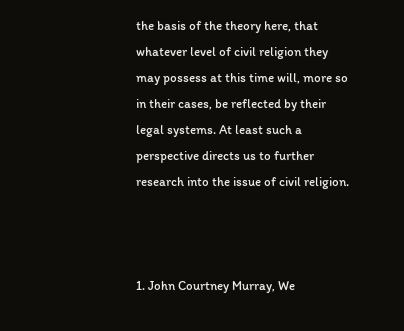the basis of the theory here, that whatever level of civil religion they may possess at this time will, more so in their cases, be reflected by their legal systems. At least such a perspective directs us to further research into the issue of civil religion.



1. John Courtney Murray, We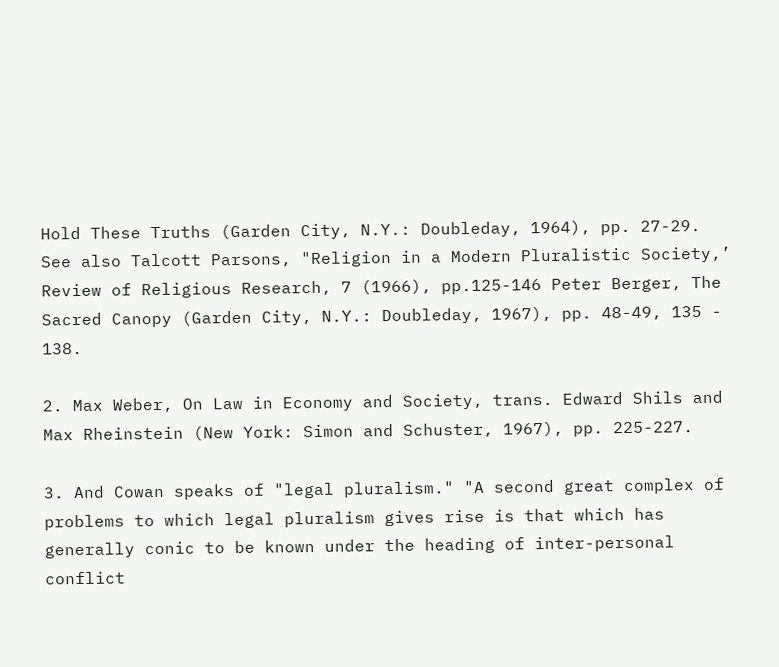Hold These Truths (Garden City, N.Y.: Doubleday, 1964), pp. 27-29. See also Talcott Parsons, "Religion in a Modern Pluralistic Society,’ Review of Religious Research, 7 (1966), pp.125-146 Peter Berger, The Sacred Canopy (Garden City, N.Y.: Doubleday, 1967), pp. 48-49, 135 - 138.

2. Max Weber, On Law in Economy and Society, trans. Edward Shils and Max Rheinstein (New York: Simon and Schuster, 1967), pp. 225-227.

3. And Cowan speaks of "legal pluralism." "A second great complex of problems to which legal pluralism gives rise is that which has generally conic to be known under the heading of inter-personal conflict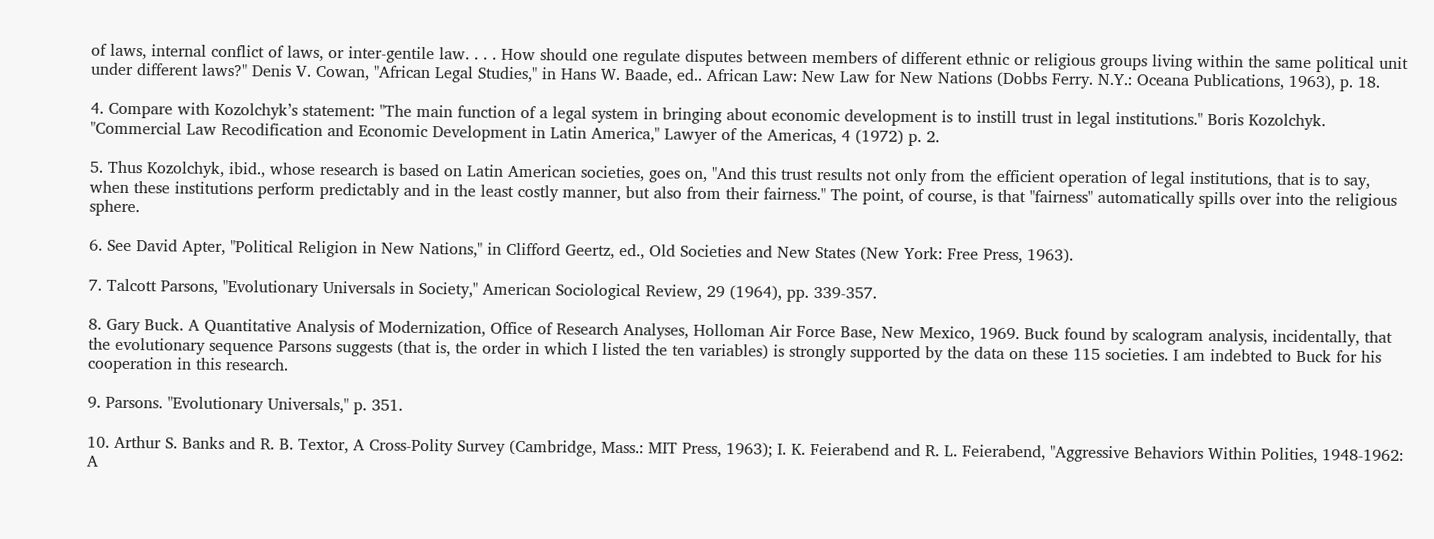of laws, internal conflict of laws, or inter-gentile law. . . . How should one regulate disputes between members of different ethnic or religious groups living within the same political unit under different laws?" Denis V. Cowan, "African Legal Studies," in Hans W. Baade, ed.. African Law: New Law for New Nations (Dobbs Ferry. N.Y.: Oceana Publications, 1963), p. 18.

4. Compare with Kozolchyk’s statement: "The main function of a legal system in bringing about economic development is to instill trust in legal institutions." Boris Kozolchyk. "Commercial Law Recodification and Economic Development in Latin America," Lawyer of the Americas, 4 (1972) p. 2.

5. Thus Kozolchyk, ibid., whose research is based on Latin American societies, goes on, "And this trust results not only from the efficient operation of legal institutions, that is to say, when these institutions perform predictably and in the least costly manner, but also from their fairness." The point, of course, is that "fairness" automatically spills over into the religious sphere.

6. See David Apter, "Political Religion in New Nations," in Clifford Geertz, ed., Old Societies and New States (New York: Free Press, 1963).

7. Talcott Parsons, "Evolutionary Universals in Society," American Sociological Review, 29 (1964), pp. 339-357.

8. Gary Buck. A Quantitative Analysis of Modernization, Office of Research Analyses, Holloman Air Force Base, New Mexico, 1969. Buck found by scalogram analysis, incidentally, that the evolutionary sequence Parsons suggests (that is, the order in which I listed the ten variables) is strongly supported by the data on these 115 societies. I am indebted to Buck for his cooperation in this research.

9. Parsons. "Evolutionary Universals," p. 351.

10. Arthur S. Banks and R. B. Textor, A Cross-Polity Survey (Cambridge, Mass.: MIT Press, 1963); I. K. Feierabend and R. L. Feierabend, "Aggressive Behaviors Within Polities, 1948-1962: A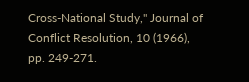Cross-National Study," Journal of Conflict Resolution, 10 (1966), pp. 249-271.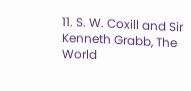11. S. W. Coxill and Sir Kenneth Grabb, The World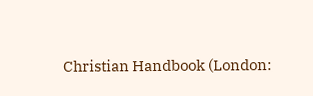Christian Handbook (London: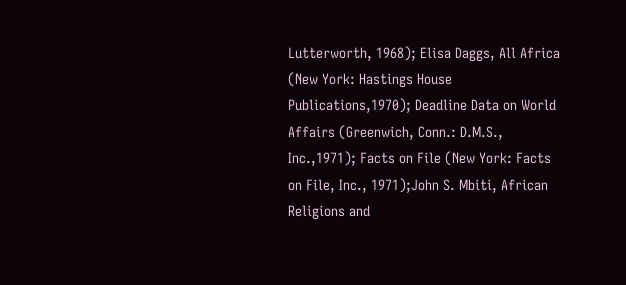Lutterworth, 1968); Elisa Daggs, All Africa (New York: Hastings House Publications,1970); Deadline Data on World Affairs (Greenwich, Conn.: D.M.S., Inc.,1971); Facts on File (New York: Facts on File, Inc., 1971);John S. Mbiti, African Religions and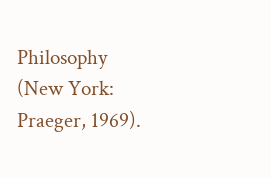Philosophy (New York: Praeger, 1969).